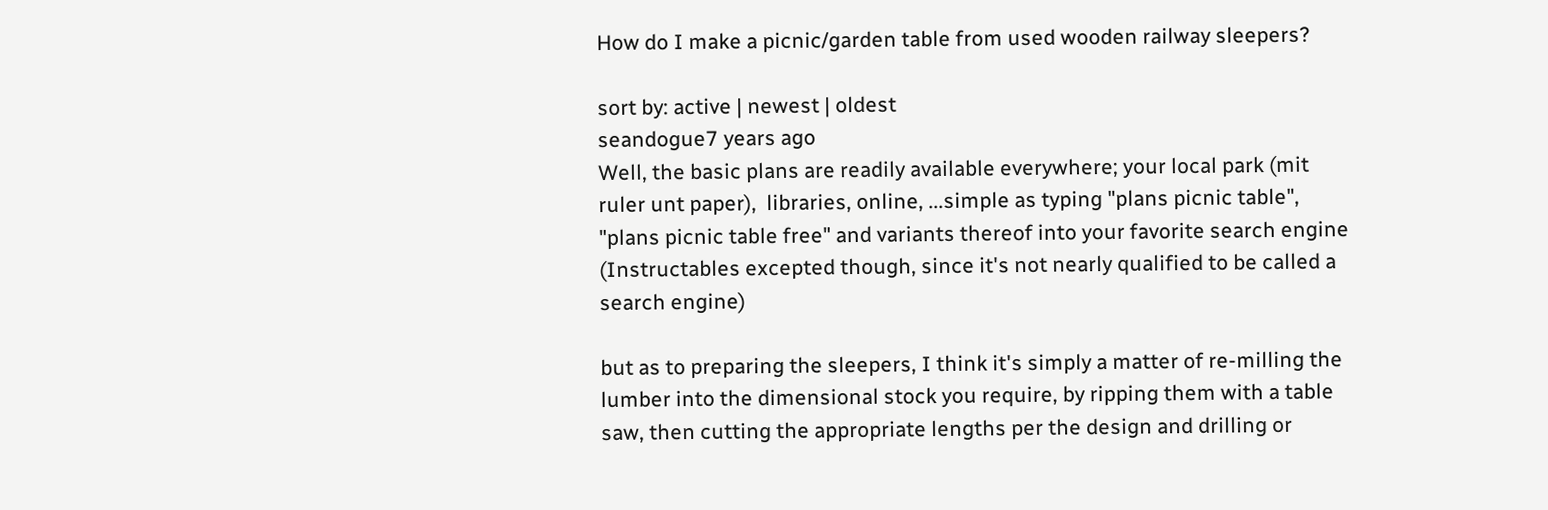How do I make a picnic/garden table from used wooden railway sleepers?

sort by: active | newest | oldest
seandogue7 years ago
Well, the basic plans are readily available everywhere; your local park (mit ruler unt paper),  libraries, online, ...simple as typing "plans picnic table", "plans picnic table free" and variants thereof into your favorite search engine (Instructables excepted though, since it's not nearly qualified to be called a search engine)

but as to preparing the sleepers, I think it's simply a matter of re-milling the lumber into the dimensional stock you require, by ripping them with a table saw, then cutting the appropriate lengths per the design and drilling or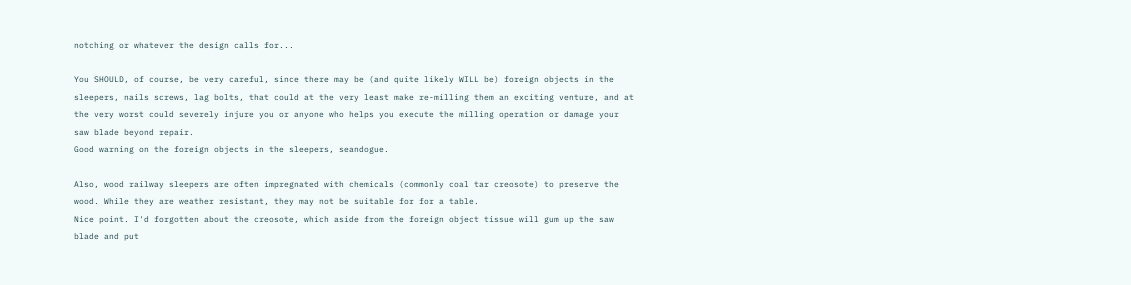notching or whatever the design calls for...

You SHOULD, of course, be very careful, since there may be (and quite likely WILL be) foreign objects in the sleepers, nails screws, lag bolts, that could at the very least make re-milling them an exciting venture, and at the very worst could severely injure you or anyone who helps you execute the milling operation or damage your saw blade beyond repair.
Good warning on the foreign objects in the sleepers, seandogue.

Also, wood railway sleepers are often impregnated with chemicals (commonly coal tar creosote) to preserve the wood. While they are weather resistant, they may not be suitable for for a table.
Nice point. I'd forgotten about the creosote, which aside from the foreign object tissue will gum up the saw blade and put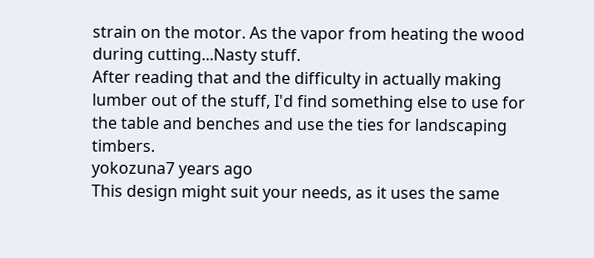strain on the motor. As the vapor from heating the wood during cutting...Nasty stuff.
After reading that and the difficulty in actually making lumber out of the stuff, I'd find something else to use for the table and benches and use the ties for landscaping timbers.
yokozuna7 years ago
This design might suit your needs, as it uses the same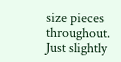size pieces throughout. Just slightly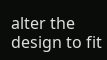alter the design to fit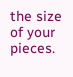the size of your pieces.